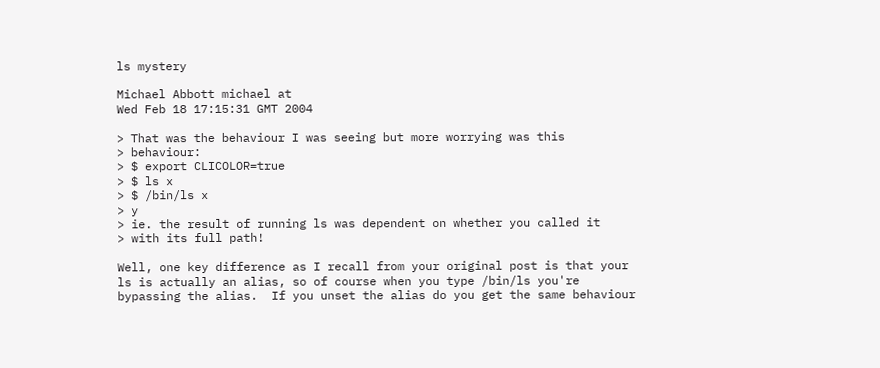ls mystery

Michael Abbott michael at
Wed Feb 18 17:15:31 GMT 2004

> That was the behaviour I was seeing but more worrying was this
> behaviour:
> $ export CLICOLOR=true
> $ ls x
> $ /bin/ls x
> y
> ie. the result of running ls was dependent on whether you called it
> with its full path!

Well, one key difference as I recall from your original post is that your
ls is actually an alias, so of course when you type /bin/ls you're
bypassing the alias.  If you unset the alias do you get the same behaviour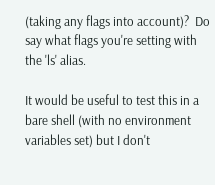(taking any flags into account)?  Do say what flags you're setting with
the 'ls' alias.

It would be useful to test this in a bare shell (with no environment
variables set) but I don't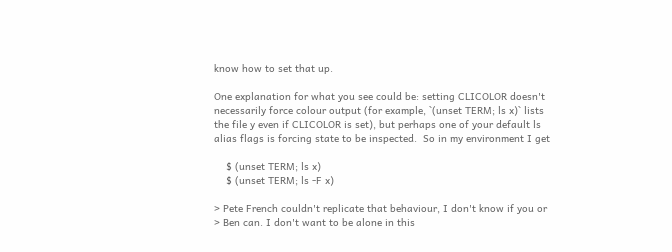know how to set that up.

One explanation for what you see could be: setting CLICOLOR doesn't
necessarily force colour output (for example, `(unset TERM; ls x)` lists
the file y even if CLICOLOR is set), but perhaps one of your default ls
alias flags is forcing state to be inspected.  So in my environment I get

    $ (unset TERM; ls x)
    $ (unset TERM; ls -F x)

> Pete French couldn't replicate that behaviour, I don't know if you or
> Ben can. I don't want to be alone in this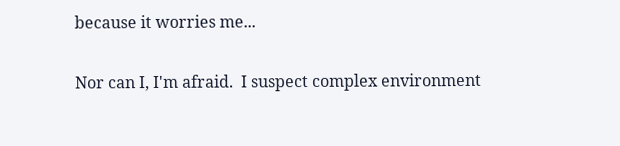because it worries me...

Nor can I, I'm afraid.  I suspect complex environment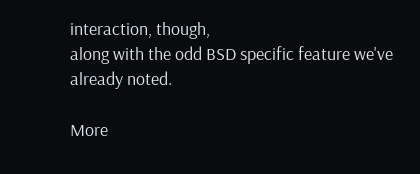interaction, though,
along with the odd BSD specific feature we've already noted.

More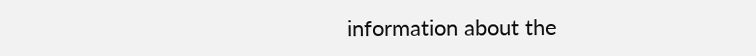information about the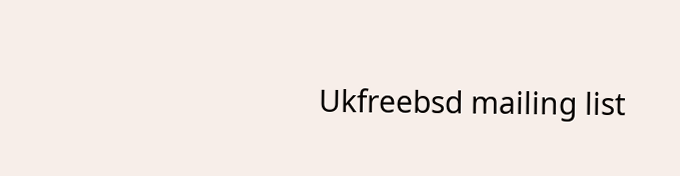Ukfreebsd mailing list